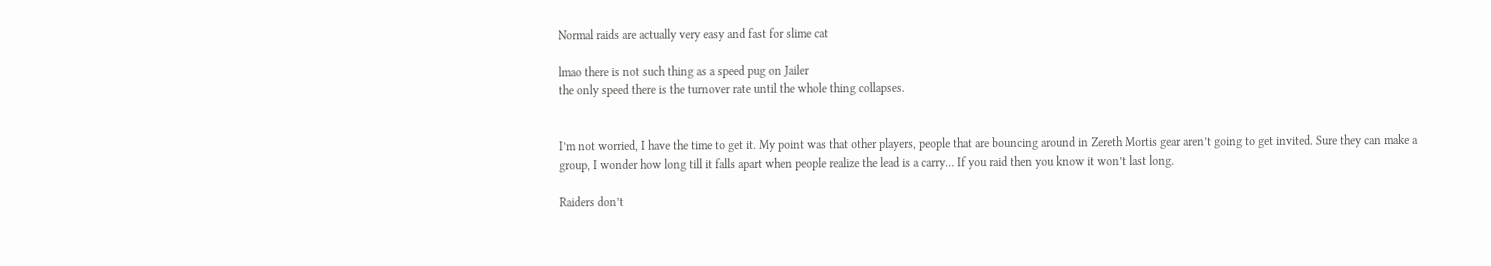Normal raids are actually very easy and fast for slime cat

lmao there is not such thing as a speed pug on Jailer
the only speed there is the turnover rate until the whole thing collapses.


I’m not worried, I have the time to get it. My point was that other players, people that are bouncing around in Zereth Mortis gear aren’t going to get invited. Sure they can make a group, I wonder how long till it falls apart when people realize the lead is a carry… If you raid then you know it won’t last long.

Raiders don’t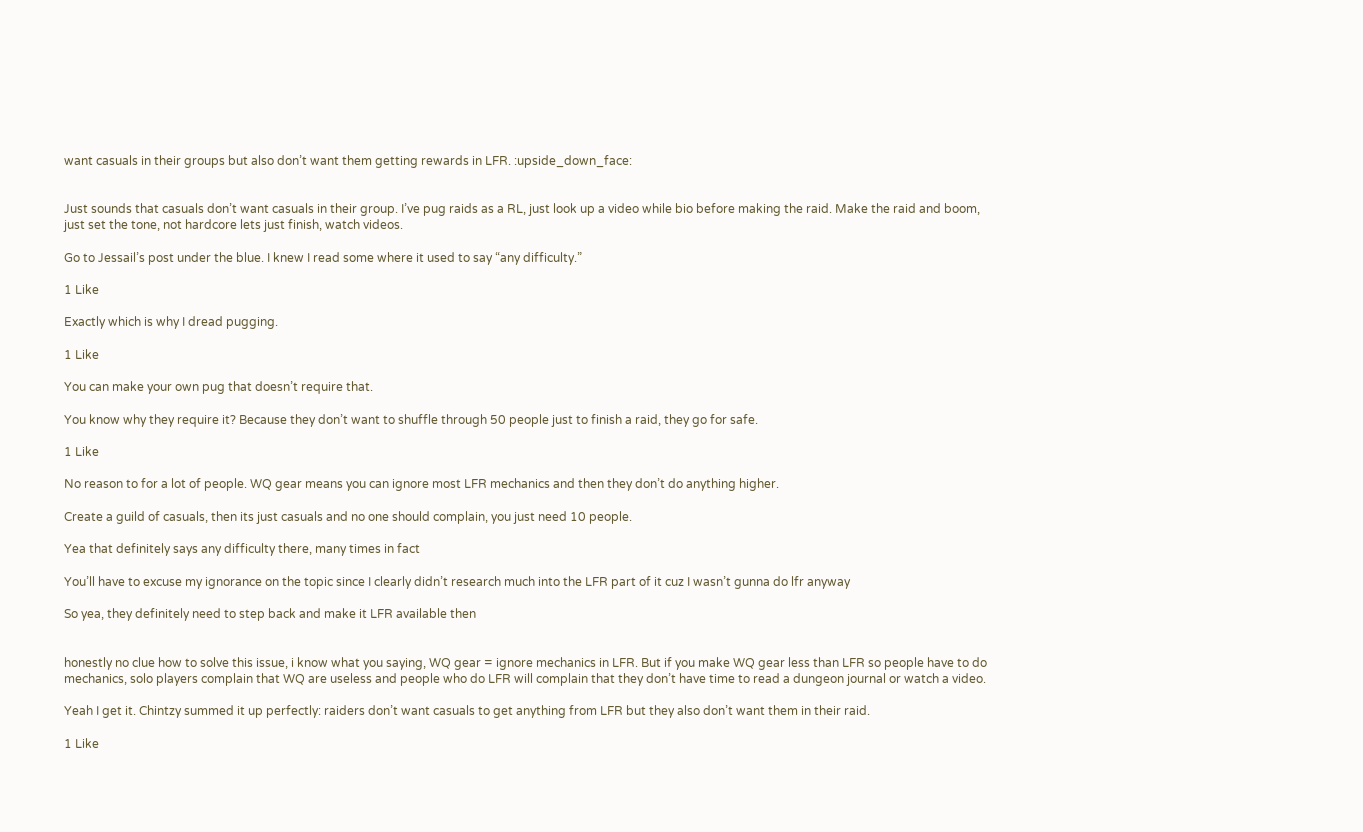want casuals in their groups but also don’t want them getting rewards in LFR. :upside_down_face:


Just sounds that casuals don’t want casuals in their group. I’ve pug raids as a RL, just look up a video while bio before making the raid. Make the raid and boom, just set the tone, not hardcore lets just finish, watch videos.

Go to Jessail’s post under the blue. I knew I read some where it used to say “any difficulty.”

1 Like

Exactly which is why I dread pugging.

1 Like

You can make your own pug that doesn’t require that.

You know why they require it? Because they don’t want to shuffle through 50 people just to finish a raid, they go for safe.

1 Like

No reason to for a lot of people. WQ gear means you can ignore most LFR mechanics and then they don’t do anything higher.

Create a guild of casuals, then its just casuals and no one should complain, you just need 10 people.

Yea that definitely says any difficulty there, many times in fact

You’ll have to excuse my ignorance on the topic since I clearly didn’t research much into the LFR part of it cuz I wasn’t gunna do lfr anyway

So yea, they definitely need to step back and make it LFR available then


honestly no clue how to solve this issue, i know what you saying, WQ gear = ignore mechanics in LFR. But if you make WQ gear less than LFR so people have to do mechanics, solo players complain that WQ are useless and people who do LFR will complain that they don’t have time to read a dungeon journal or watch a video.

Yeah I get it. Chintzy summed it up perfectly: raiders don’t want casuals to get anything from LFR but they also don’t want them in their raid.

1 Like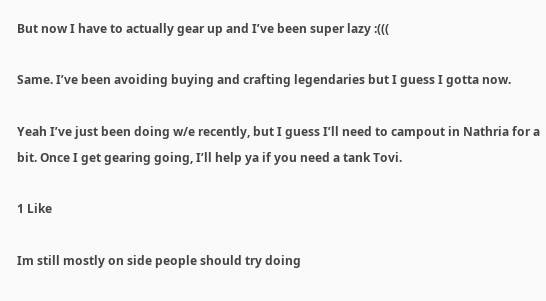But now I have to actually gear up and I’ve been super lazy :(((

Same. I’ve been avoiding buying and crafting legendaries but I guess I gotta now.

Yeah I’ve just been doing w/e recently, but I guess I’ll need to campout in Nathria for a bit. Once I get gearing going, I’ll help ya if you need a tank Tovi.

1 Like

Im still mostly on side people should try doing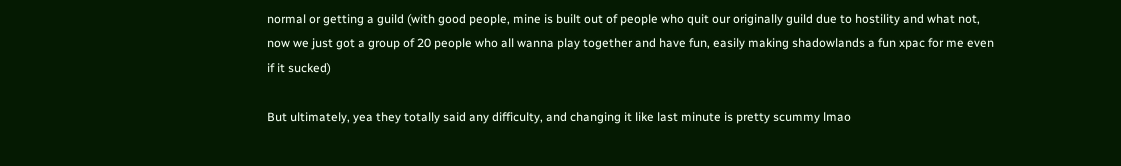normal or getting a guild (with good people, mine is built out of people who quit our originally guild due to hostility and what not, now we just got a group of 20 people who all wanna play together and have fun, easily making shadowlands a fun xpac for me even if it sucked)

But ultimately, yea they totally said any difficulty, and changing it like last minute is pretty scummy lmao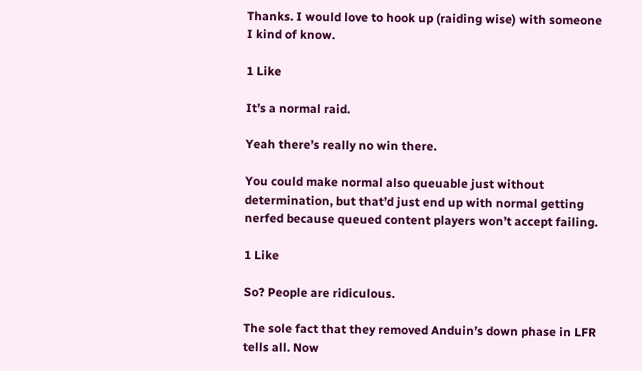Thanks. I would love to hook up (raiding wise) with someone I kind of know.

1 Like

It’s a normal raid.

Yeah there’s really no win there.

You could make normal also queuable just without determination, but that’d just end up with normal getting nerfed because queued content players won’t accept failing.

1 Like

So? People are ridiculous.

The sole fact that they removed Anduin’s down phase in LFR tells all. Now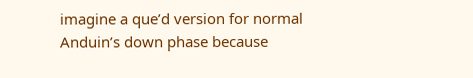imagine a que’d version for normal Anduin’s down phase because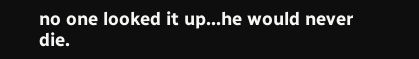no one looked it up…he would never die.